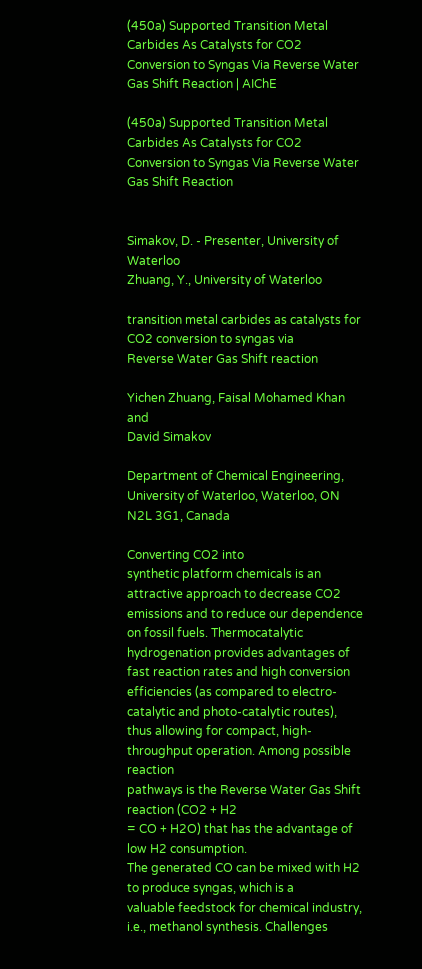(450a) Supported Transition Metal Carbides As Catalysts for CO2 Conversion to Syngas Via Reverse Water Gas Shift Reaction | AIChE

(450a) Supported Transition Metal Carbides As Catalysts for CO2 Conversion to Syngas Via Reverse Water Gas Shift Reaction


Simakov, D. - Presenter, University of Waterloo
Zhuang, Y., University of Waterloo

transition metal carbides as catalysts for CO2 conversion to syngas via
Reverse Water Gas Shift reaction

Yichen Zhuang, Faisal Mohamed Khan and
David Simakov

Department of Chemical Engineering,
University of Waterloo, Waterloo, ON N2L 3G1, Canada

Converting CO2 into
synthetic platform chemicals is an attractive approach to decrease CO2
emissions and to reduce our dependence on fossil fuels. Thermocatalytic
hydrogenation provides advantages of fast reaction rates and high conversion
efficiencies (as compared to electro-catalytic and photo-catalytic routes),
thus allowing for compact, high-throughput operation. Among possible reaction
pathways is the Reverse Water Gas Shift reaction (CO2 + H2
= CO + H2O) that has the advantage of low H2 consumption.
The generated CO can be mixed with H2 to produce syngas, which is a
valuable feedstock for chemical industry, i.e., methanol synthesis. Challenges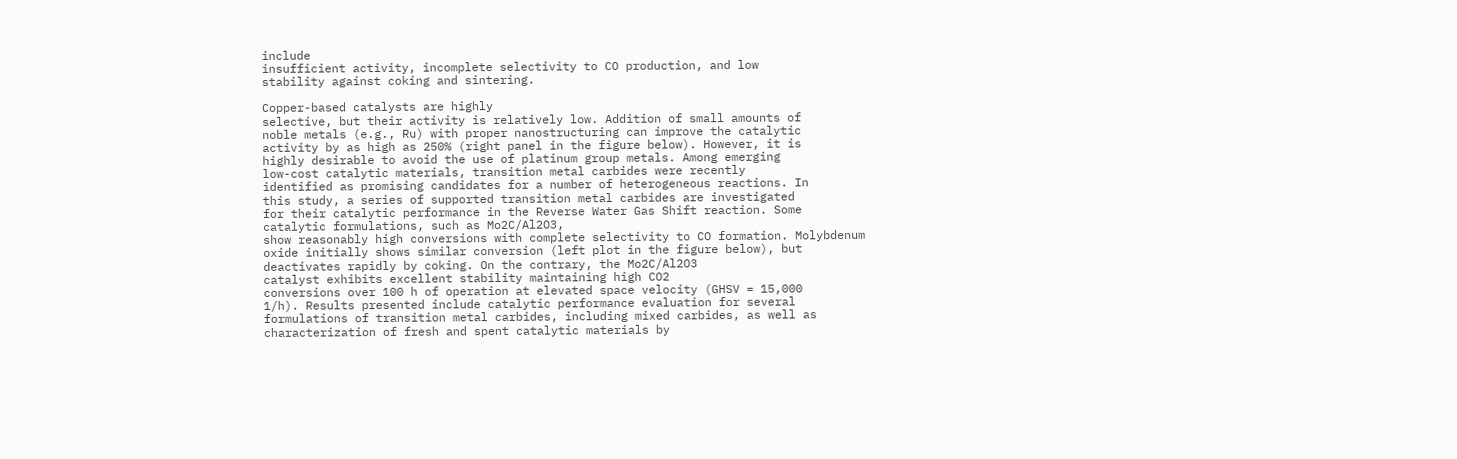include
insufficient activity, incomplete selectivity to CO production, and low
stability against coking and sintering.

Copper-based catalysts are highly
selective, but their activity is relatively low. Addition of small amounts of
noble metals (e.g., Ru) with proper nanostructuring can improve the catalytic
activity by as high as 250% (right panel in the figure below). However, it is
highly desirable to avoid the use of platinum group metals. Among emerging
low-cost catalytic materials, transition metal carbides were recently
identified as promising candidates for a number of heterogeneous reactions. In
this study, a series of supported transition metal carbides are investigated
for their catalytic performance in the Reverse Water Gas Shift reaction. Some
catalytic formulations, such as Mo2C/Al2O3,
show reasonably high conversions with complete selectivity to CO formation. Molybdenum
oxide initially shows similar conversion (left plot in the figure below), but
deactivates rapidly by coking. On the contrary, the Mo2C/Al2O3
catalyst exhibits excellent stability maintaining high CO2
conversions over 100 h of operation at elevated space velocity (GHSV = 15,000
1/h). Results presented include catalytic performance evaluation for several
formulations of transition metal carbides, including mixed carbides, as well as
characterization of fresh and spent catalytic materials by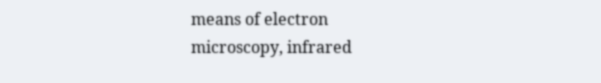means of electron
microscopy, infrared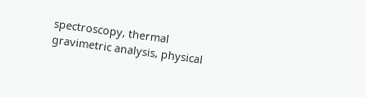spectroscopy, thermal gravimetric analysis, physical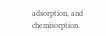adsorption, and chemisorption.